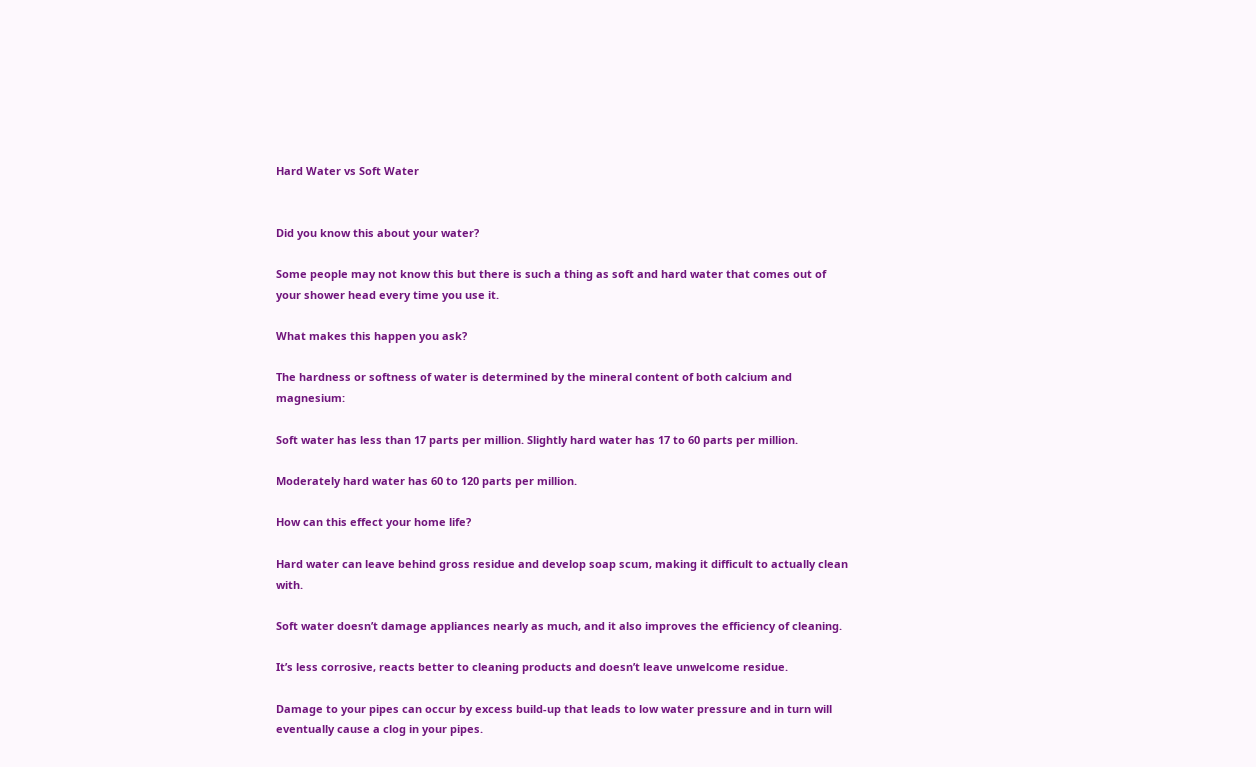Hard Water vs Soft Water


Did you know this about your water?

Some people may not know this but there is such a thing as soft and hard water that comes out of your shower head every time you use it.

What makes this happen you ask?

The hardness or softness of water is determined by the mineral content of both calcium and magnesium:

Soft water has less than 17 parts per million. Slightly hard water has 17 to 60 parts per million.

Moderately hard water has 60 to 120 parts per million.

How can this effect your home life?

Hard water can leave behind gross residue and develop soap scum, making it difficult to actually clean with.

Soft water doesn’t damage appliances nearly as much, and it also improves the efficiency of cleaning.

It’s less corrosive, reacts better to cleaning products and doesn’t leave unwelcome residue.

Damage to your pipes can occur by excess build-up that leads to low water pressure and in turn will eventually cause a clog in your pipes.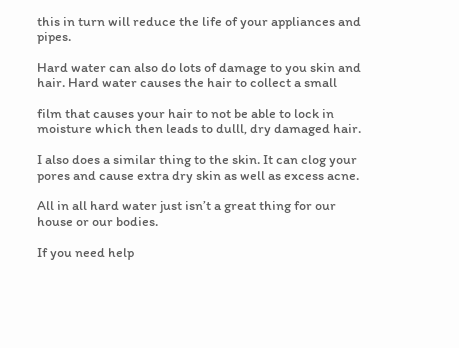this in turn will reduce the life of your appliances and pipes.

Hard water can also do lots of damage to you skin and hair. Hard water causes the hair to collect a small

film that causes your hair to not be able to lock in moisture which then leads to dulll, dry damaged hair.

I also does a similar thing to the skin. It can clog your pores and cause extra dry skin as well as excess acne.

All in all hard water just isn’t a great thing for our house or our bodies.

If you need help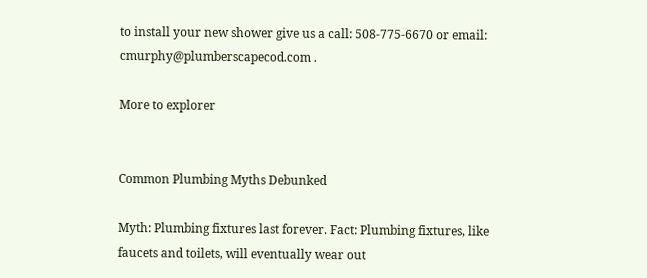to install your new shower give us a call: 508-775-6670 or email: cmurphy@plumberscapecod.com .

More to explorer


Common Plumbing Myths Debunked

Myth: Plumbing fixtures last forever. Fact: Plumbing fixtures, like faucets and toilets, will eventually wear out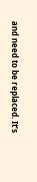and need to be replaced. It’s